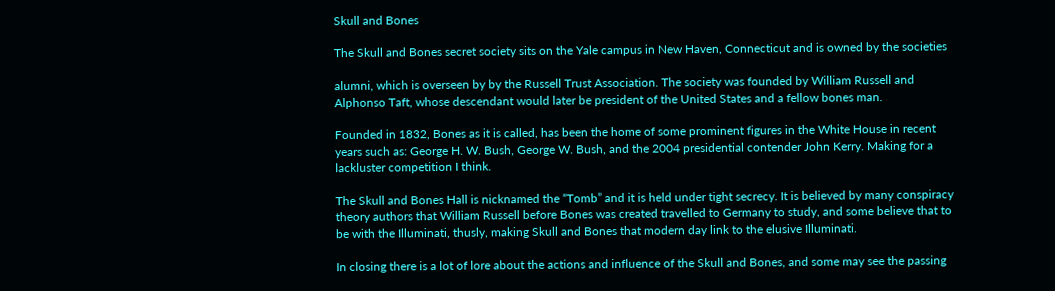Skull and Bones

The Skull and Bones secret society sits on the Yale campus in New Haven, Connecticut and is owned by the societies

alumni, which is overseen by by the Russell Trust Association. The society was founded by William Russell and Alphonso Taft, whose descendant would later be president of the United States and a fellow bones man.

Founded in 1832, Bones as it is called, has been the home of some prominent figures in the White House in recent years such as: George H. W. Bush, George W. Bush, and the 2004 presidential contender John Kerry. Making for a lackluster competition I think.

The Skull and Bones Hall is nicknamed the “Tomb” and it is held under tight secrecy. It is believed by many conspiracy theory authors that William Russell before Bones was created travelled to Germany to study, and some believe that to be with the Illuminati, thusly, making Skull and Bones that modern day link to the elusive Illuminati.

In closing there is a lot of lore about the actions and influence of the Skull and Bones, and some may see the passing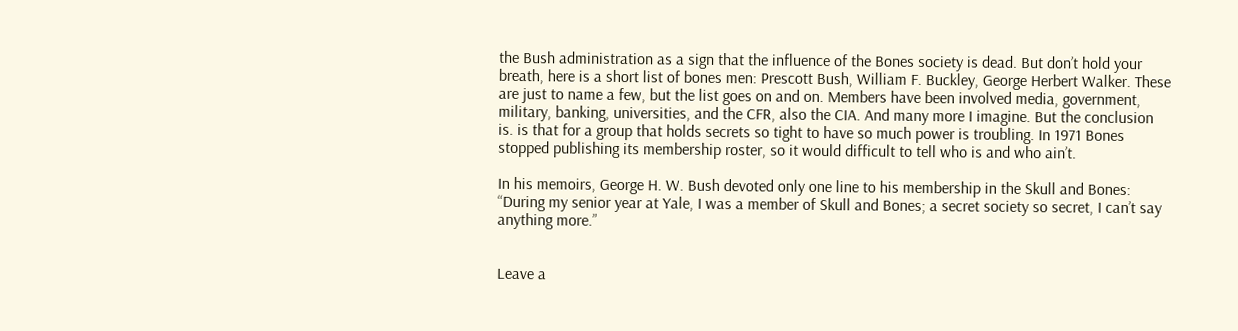the Bush administration as a sign that the influence of the Bones society is dead. But don’t hold your breath, here is a short list of bones men: Prescott Bush, William F. Buckley, George Herbert Walker. These are just to name a few, but the list goes on and on. Members have been involved media, government, military, banking, universities, and the CFR, also the CIA. And many more I imagine. But the conclusion is. is that for a group that holds secrets so tight to have so much power is troubling. In 1971 Bones stopped publishing its membership roster, so it would difficult to tell who is and who ain’t.

In his memoirs, George H. W. Bush devoted only one line to his membership in the Skull and Bones: “During my senior year at Yale, I was a member of Skull and Bones; a secret society so secret, I can’t say anything more.”


Leave a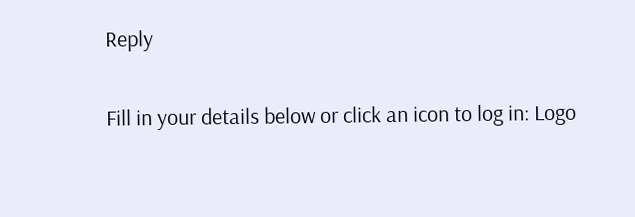Reply

Fill in your details below or click an icon to log in: Logo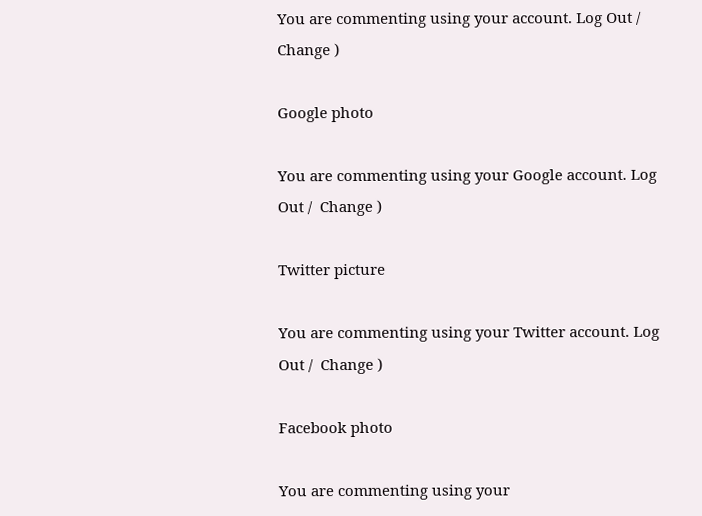You are commenting using your account. Log Out /  Change )

Google photo

You are commenting using your Google account. Log Out /  Change )

Twitter picture

You are commenting using your Twitter account. Log Out /  Change )

Facebook photo

You are commenting using your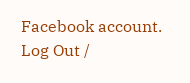Facebook account. Log Out /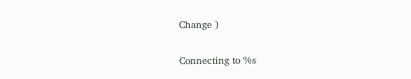Change )

Connecting to %s